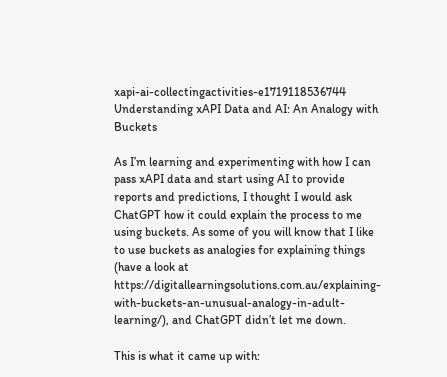xapi-ai-collectingactivities-e1719118536744 Understanding xAPI Data and AI: An Analogy with Buckets

As I’m learning and experimenting with how I can pass xAPI data and start using AI to provide reports and predictions, I thought I would ask ChatGPT how it could explain the process to me using buckets. As some of you will know that I like to use buckets as analogies for explaining things (have a look at https://digitallearningsolutions.com.au/explaining-with-buckets-an-unusual-analogy-in-adult-learning/), and ChatGPT didn’t let me down.

This is what it came up with: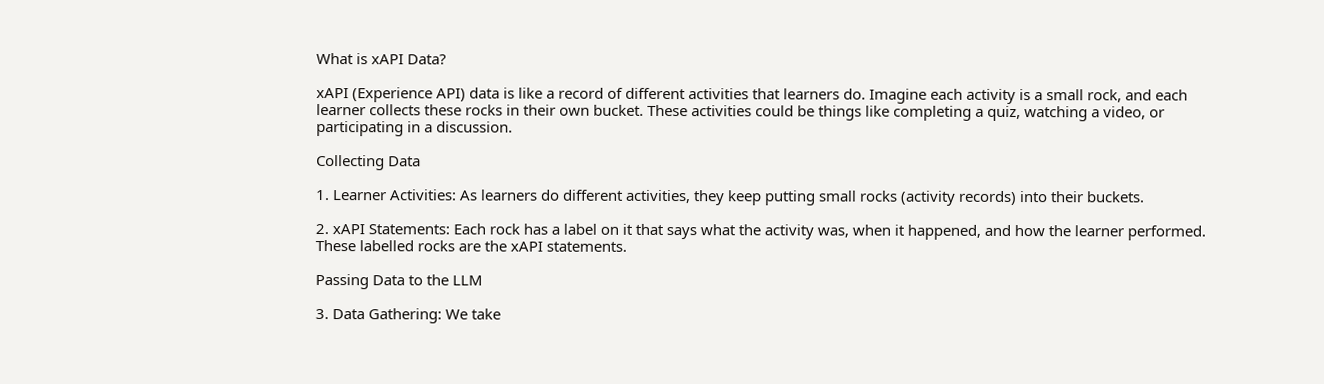What is xAPI Data?

xAPI (Experience API) data is like a record of different activities that learners do. Imagine each activity is a small rock, and each learner collects these rocks in their own bucket. These activities could be things like completing a quiz, watching a video, or participating in a discussion.

Collecting Data

1. Learner Activities: As learners do different activities, they keep putting small rocks (activity records) into their buckets.

2. xAPI Statements: Each rock has a label on it that says what the activity was, when it happened, and how the learner performed. These labelled rocks are the xAPI statements.

Passing Data to the LLM

3. Data Gathering: We take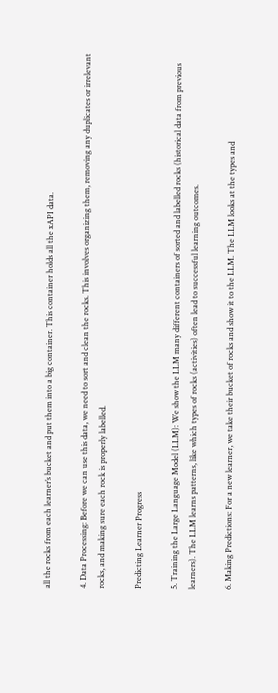all the rocks from each learner’s bucket and put them into a big container. This container holds all the xAPI data.

4. Data Processing: Before we can use this data, we need to sort and clean the rocks. This involves organizing them, removing any duplicates or irrelevant rocks, and making sure each rock is properly labelled.

Predicting Learner Progress

5. Training the Large Language Model (LLM): We show the LLM many different containers of sorted and labelled rocks (historical data from previous learners). The LLM learns patterns, like which types of rocks (activities) often lead to successful learning outcomes.

6. Making Predictions: For a new learner, we take their bucket of rocks and show it to the LLM. The LLM looks at the types and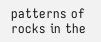patterns of rocks in the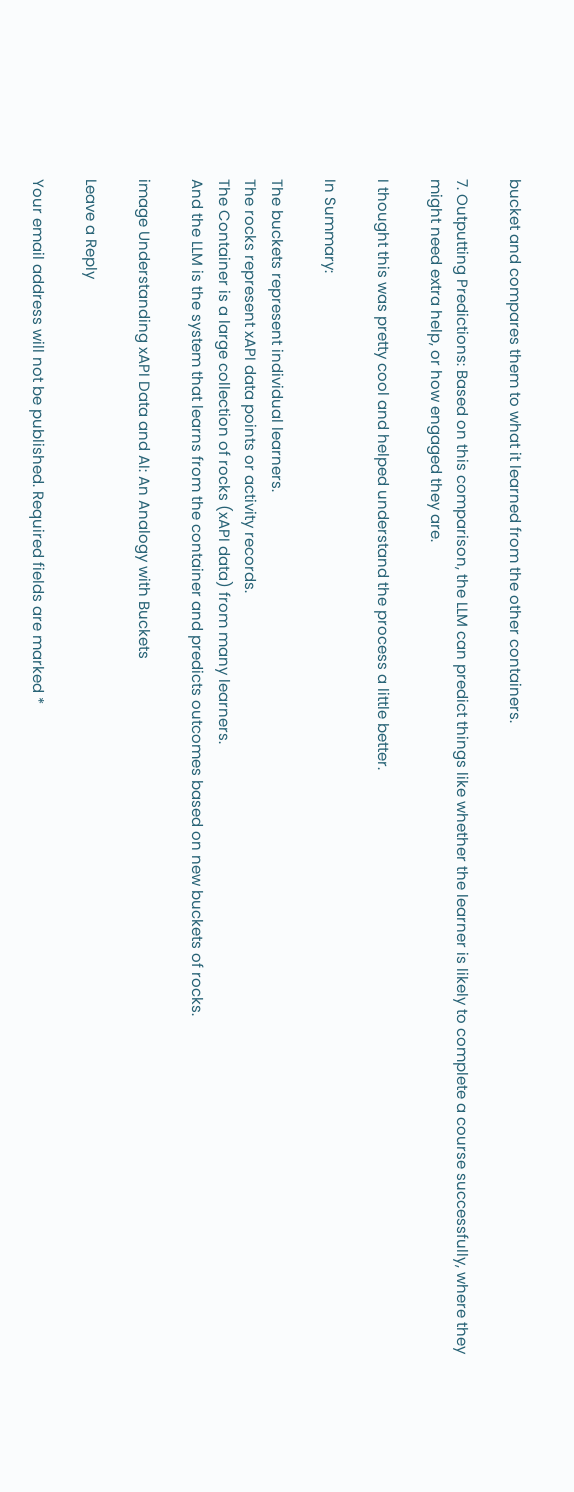bucket and compares them to what it learned from the other containers.

7. Outputting Predictions: Based on this comparison, the LLM can predict things like whether the learner is likely to complete a course successfully, where they might need extra help, or how engaged they are.

I thought this was pretty cool and helped understand the process a little better.

In Summary:

The buckets represent individual learners.
The rocks represent xAPI data points or activity records.
The Container is a large collection of rocks (xAPI data) from many learners.
And the LLM is the system that learns from the container and predicts outcomes based on new buckets of rocks.

image Understanding xAPI Data and AI: An Analogy with Buckets

Leave a Reply

Your email address will not be published. Required fields are marked *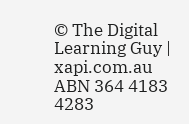© The Digital Learning Guy | xapi.com.au
ABN 364 4183 4283